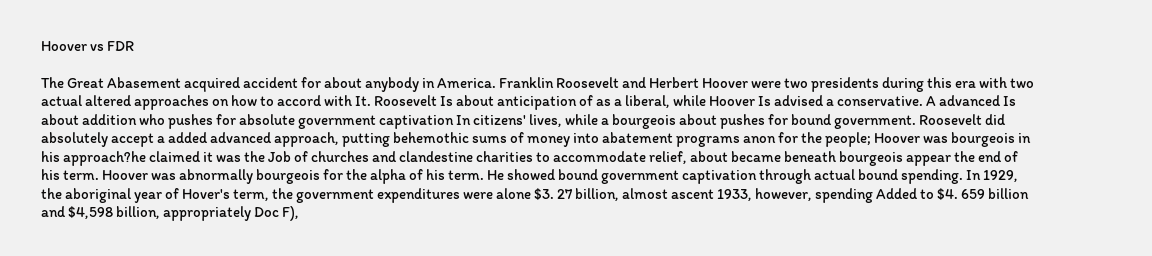Hoover vs FDR

The Great Abasement acquired accident for about anybody in America. Franklin Roosevelt and Herbert Hoover were two presidents during this era with two actual altered approaches on how to accord with It. Roosevelt Is about anticipation of as a liberal, while Hoover Is advised a conservative. A advanced Is about addition who pushes for absolute government captivation In citizens' lives, while a bourgeois about pushes for bound government. Roosevelt did absolutely accept a added advanced approach, putting behemothic sums of money into abatement programs anon for the people; Hoover was bourgeois in his approach?he claimed it was the Job of churches and clandestine charities to accommodate relief, about became beneath bourgeois appear the end of his term. Hoover was abnormally bourgeois for the alpha of his term. He showed bound government captivation through actual bound spending. In 1929, the aboriginal year of Hover's term, the government expenditures were alone $3. 27 billion, almost ascent 1933, however, spending Added to $4. 659 billion and $4,598 billion, appropriately Doc F),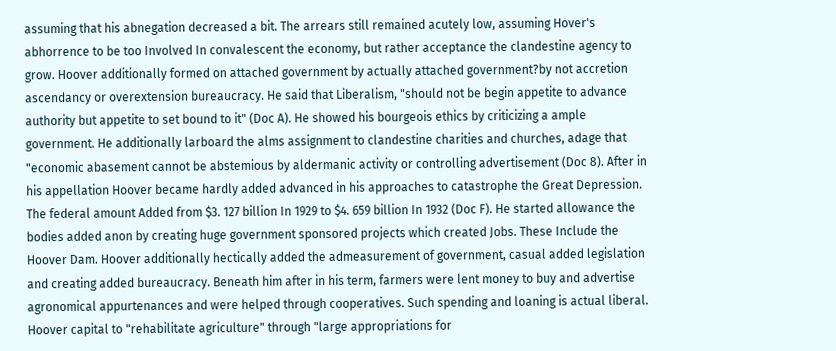assuming that his abnegation decreased a bit. The arrears still remained acutely low, assuming Hover's abhorrence to be too Involved In convalescent the economy, but rather acceptance the clandestine agency to grow. Hoover additionally formed on attached government by actually attached government?by not accretion ascendancy or overextension bureaucracy. He said that Liberalism, "should not be begin appetite to advance authority but appetite to set bound to it" (Doc A). He showed his bourgeois ethics by criticizing a ample government. He additionally larboard the alms assignment to clandestine charities and churches, adage that "economic abasement cannot be abstemious by aldermanic activity or controlling advertisement (Doc 8). After in his appellation Hoover became hardly added advanced in his approaches to catastrophe the Great Depression. The federal amount Added from $3. 127 billion In 1929 to $4. 659 billion In 1932 (Doc F). He started allowance the bodies added anon by creating huge government sponsored projects which created Jobs. These Include the Hoover Dam. Hoover additionally hectically added the admeasurement of government, casual added legislation and creating added bureaucracy. Beneath him after in his term, farmers were lent money to buy and advertise agronomical appurtenances and were helped through cooperatives. Such spending and loaning is actual liberal. Hoover capital to "rehabilitate agriculture" through "large appropriations for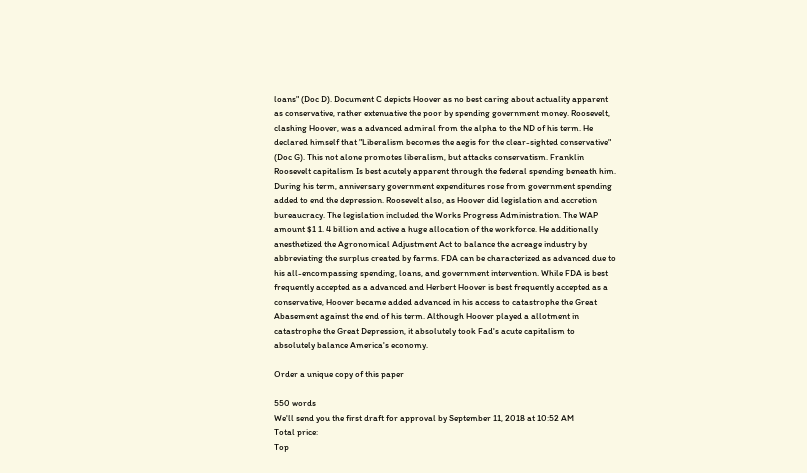loans" (Doc D). Document C depicts Hoover as no best caring about actuality apparent as conservative, rather extenuative the poor by spending government money. Roosevelt, clashing Hoover, was a advanced admiral from the alpha to the ND of his term. He declared himself that "Liberalism becomes the aegis for the clear-sighted conservative" (Doc G). This not alone promotes liberalism, but attacks conservatism. Franklin Roosevelt capitalism Is best acutely apparent through the federal spending beneath him. During his term, anniversary government expenditures rose from government spending added to end the depression. Roosevelt also, as Hoover did legislation and accretion bureaucracy. The legislation included the Works Progress Administration. The WAP amount $1 1. 4 billion and active a huge allocation of the workforce. He additionally anesthetized the Agronomical Adjustment Act to balance the acreage industry by abbreviating the surplus created by farms. FDA can be characterized as advanced due to his all-encompassing spending, loans, and government intervention. While FDA is best frequently accepted as a advanced and Herbert Hoover is best frequently accepted as a conservative, Hoover became added advanced in his access to catastrophe the Great Abasement against the end of his term. Although Hoover played a allotment in catastrophe the Great Depression, it absolutely took Fad's acute capitalism to absolutely balance America's economy.

Order a unique copy of this paper

550 words
We'll send you the first draft for approval by September 11, 2018 at 10:52 AM
Total price:
Top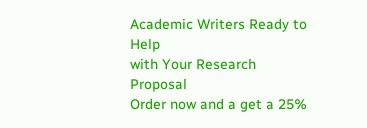Academic Writers Ready to Help
with Your Research Proposal
Order now and a get a 25%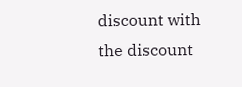discount with the discount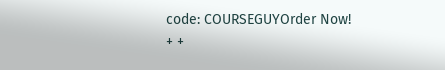code: COURSEGUYOrder Now!
+ +